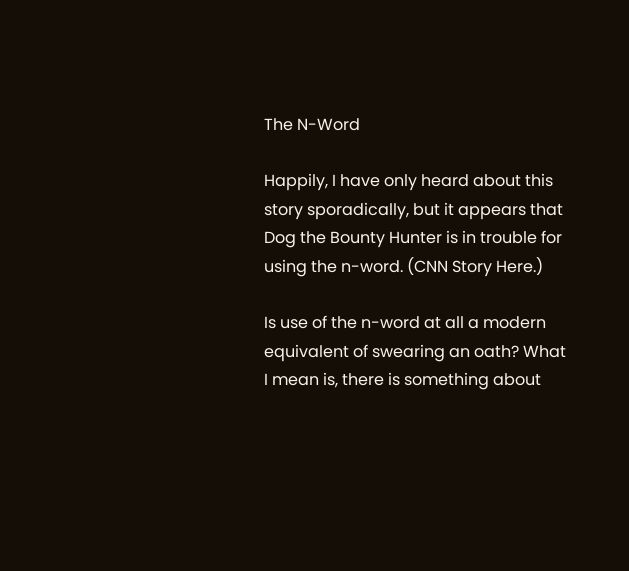The N-Word

Happily, I have only heard about this story sporadically, but it appears that Dog the Bounty Hunter is in trouble for using the n-word. (CNN Story Here.)

Is use of the n-word at all a modern equivalent of swearing an oath? What I mean is, there is something about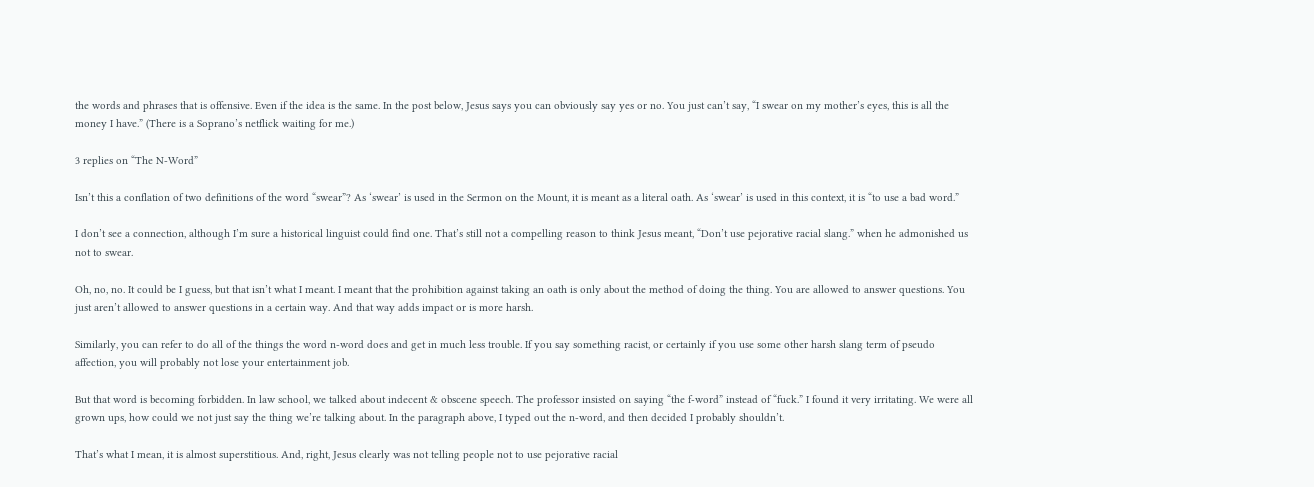the words and phrases that is offensive. Even if the idea is the same. In the post below, Jesus says you can obviously say yes or no. You just can’t say, “I swear on my mother’s eyes, this is all the money I have.” (There is a Soprano’s netflick waiting for me.)

3 replies on “The N-Word”

Isn’t this a conflation of two definitions of the word “swear”? As ‘swear’ is used in the Sermon on the Mount, it is meant as a literal oath. As ‘swear’ is used in this context, it is “to use a bad word.”

I don’t see a connection, although I’m sure a historical linguist could find one. That’s still not a compelling reason to think Jesus meant, “Don’t use pejorative racial slang.” when he admonished us not to swear.

Oh, no, no. It could be I guess, but that isn’t what I meant. I meant that the prohibition against taking an oath is only about the method of doing the thing. You are allowed to answer questions. You just aren’t allowed to answer questions in a certain way. And that way adds impact or is more harsh.

Similarly, you can refer to do all of the things the word n-word does and get in much less trouble. If you say something racist, or certainly if you use some other harsh slang term of pseudo affection, you will probably not lose your entertainment job.

But that word is becoming forbidden. In law school, we talked about indecent & obscene speech. The professor insisted on saying “the f-word” instead of “fuck.” I found it very irritating. We were all grown ups, how could we not just say the thing we’re talking about. In the paragraph above, I typed out the n-word, and then decided I probably shouldn’t.

That’s what I mean, it is almost superstitious. And, right, Jesus clearly was not telling people not to use pejorative racial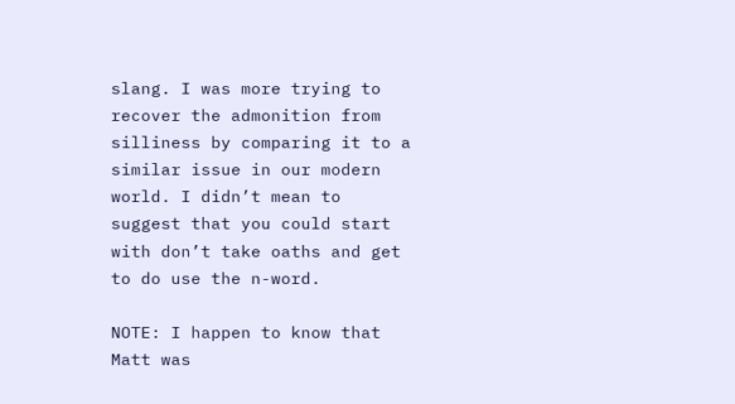slang. I was more trying to recover the admonition from silliness by comparing it to a similar issue in our modern world. I didn’t mean to suggest that you could start with don’t take oaths and get to do use the n-word.

NOTE: I happen to know that Matt was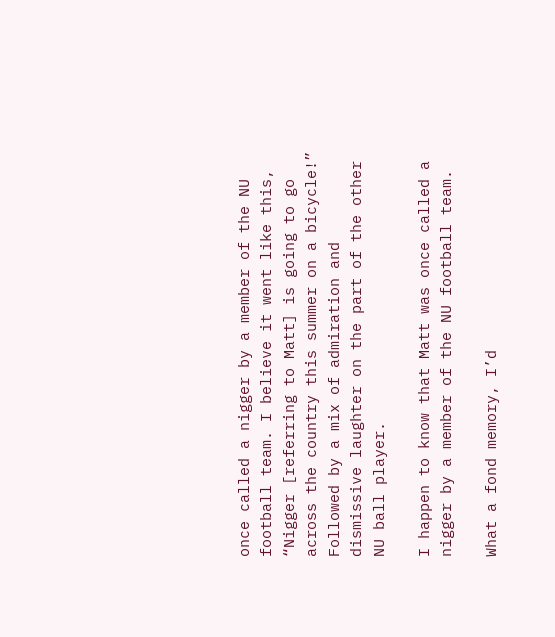once called a nigger by a member of the NU football team. I believe it went like this, “Nigger [referring to Matt] is going to go across the country this summer on a bicycle!” Followed by a mix of admiration and dismissive laughter on the part of the other NU ball player.

I happen to know that Matt was once called a nigger by a member of the NU football team.

What a fond memory, I’d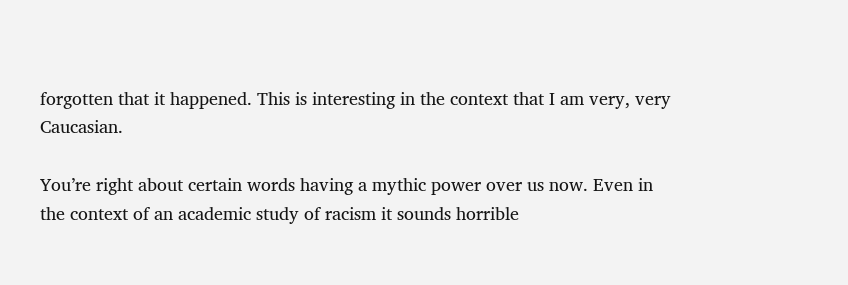forgotten that it happened. This is interesting in the context that I am very, very Caucasian.

You’re right about certain words having a mythic power over us now. Even in the context of an academic study of racism it sounds horrible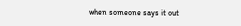when someone says it out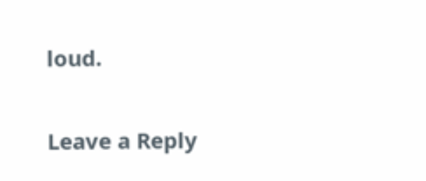loud.

Leave a Reply